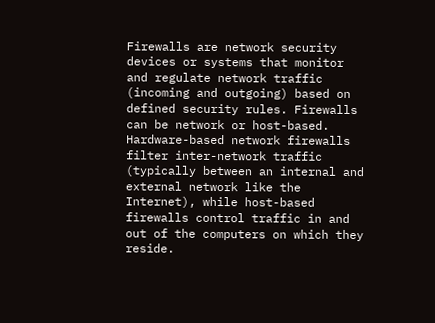Firewalls are network security devices or systems that monitor and regulate network traffic (incoming and outgoing) based on defined security rules. Firewalls can be network or host-based. Hardware-based network firewalls filter inter-network traffic (typically between an internal and external network like the Internet), while host-based firewalls control traffic in and out of the computers on which they reside.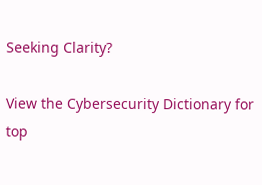Seeking Clarity?

View the Cybersecurity Dictionary for top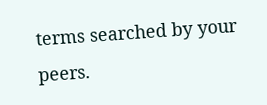terms searched by your peers.